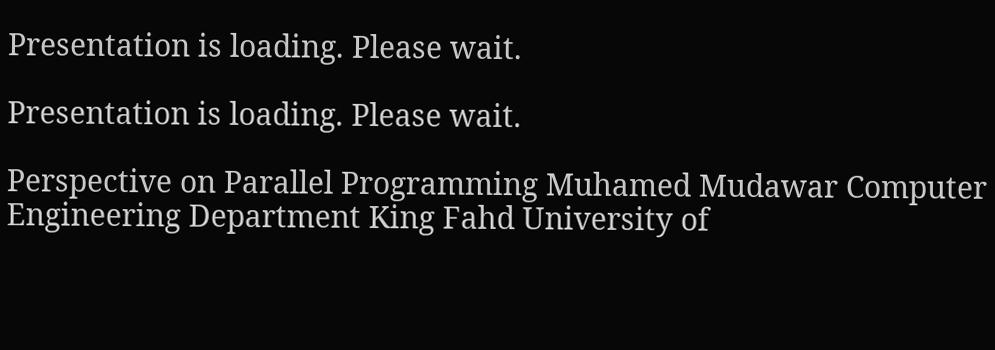Presentation is loading. Please wait.

Presentation is loading. Please wait.

Perspective on Parallel Programming Muhamed Mudawar Computer Engineering Department King Fahd University of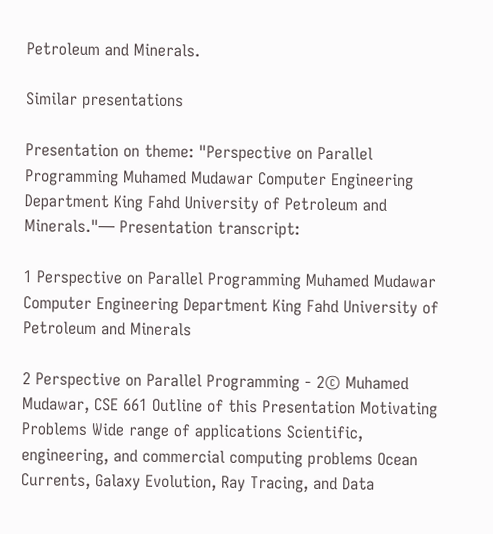Petroleum and Minerals.

Similar presentations

Presentation on theme: "Perspective on Parallel Programming Muhamed Mudawar Computer Engineering Department King Fahd University of Petroleum and Minerals."— Presentation transcript:

1 Perspective on Parallel Programming Muhamed Mudawar Computer Engineering Department King Fahd University of Petroleum and Minerals

2 Perspective on Parallel Programming - 2© Muhamed Mudawar, CSE 661 Outline of this Presentation Motivating Problems Wide range of applications Scientific, engineering, and commercial computing problems Ocean Currents, Galaxy Evolution, Ray Tracing, and Data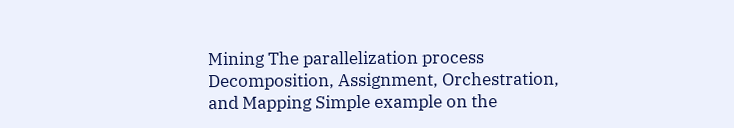Mining The parallelization process Decomposition, Assignment, Orchestration, and Mapping Simple example on the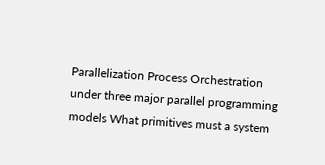Parallelization Process Orchestration under three major parallel programming models What primitives must a system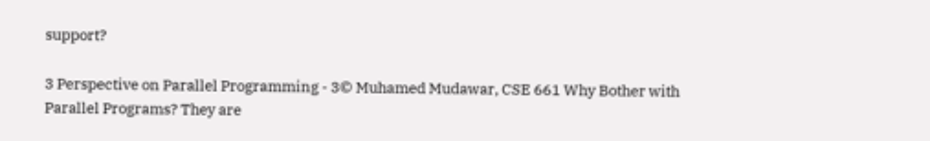support?

3 Perspective on Parallel Programming - 3© Muhamed Mudawar, CSE 661 Why Bother with Parallel Programs? They are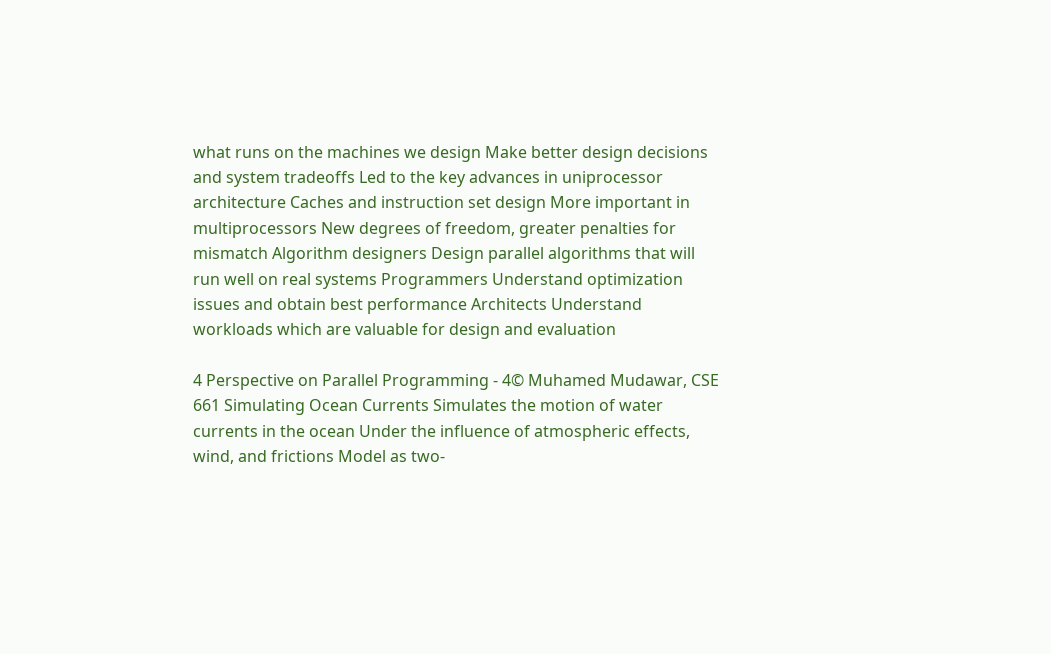what runs on the machines we design Make better design decisions and system tradeoffs Led to the key advances in uniprocessor architecture Caches and instruction set design More important in multiprocessors New degrees of freedom, greater penalties for mismatch Algorithm designers Design parallel algorithms that will run well on real systems Programmers Understand optimization issues and obtain best performance Architects Understand workloads which are valuable for design and evaluation

4 Perspective on Parallel Programming - 4© Muhamed Mudawar, CSE 661 Simulating Ocean Currents Simulates the motion of water currents in the ocean Under the influence of atmospheric effects, wind, and frictions Model as two-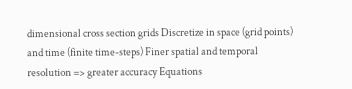dimensional cross section grids Discretize in space (grid points) and time (finite time-steps) Finer spatial and temporal resolution => greater accuracy Equations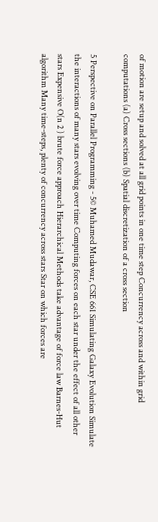of motion are setup and solved at all grid points in one time step Concurrency across and within grid computations (a) Cross sections (b) Spatial discretization of a cross section

5 Perspective on Parallel Programming - 5© Muhamed Mudawar, CSE 661 Simulating Galaxy Evolution Simulate the interactions of many stars evolving over time Computing forces on each star under the effect of all other stars Expensive O(n 2 ) brute force approach Hierarchical Methods take advantage of force law Barnes-Hut algorithm Many time-steps, plenty of concurrency across stars Star on which forces are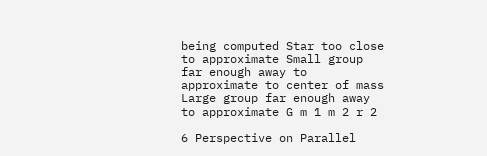being computed Star too close to approximate Small group far enough away to approximate to center of mass Large group far enough away to approximate G m 1 m 2 r 2

6 Perspective on Parallel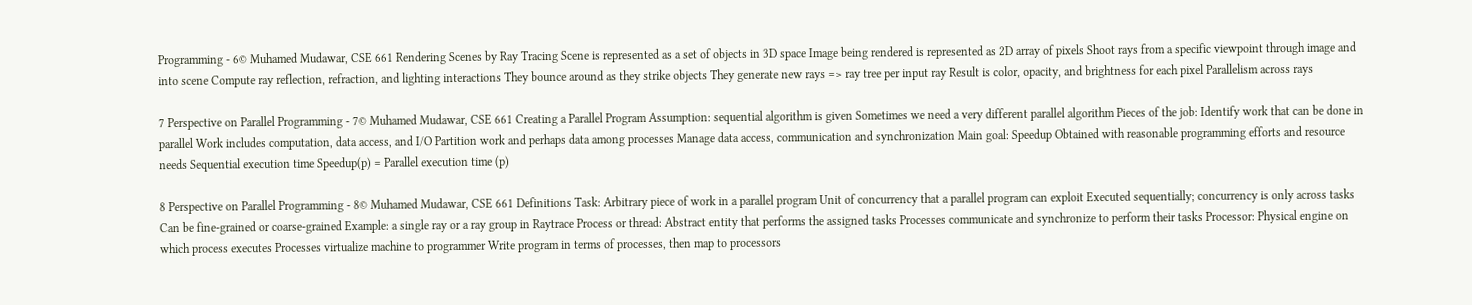Programming - 6© Muhamed Mudawar, CSE 661 Rendering Scenes by Ray Tracing Scene is represented as a set of objects in 3D space Image being rendered is represented as 2D array of pixels Shoot rays from a specific viewpoint through image and into scene Compute ray reflection, refraction, and lighting interactions They bounce around as they strike objects They generate new rays => ray tree per input ray Result is color, opacity, and brightness for each pixel Parallelism across rays

7 Perspective on Parallel Programming - 7© Muhamed Mudawar, CSE 661 Creating a Parallel Program Assumption: sequential algorithm is given Sometimes we need a very different parallel algorithm Pieces of the job: Identify work that can be done in parallel Work includes computation, data access, and I/O Partition work and perhaps data among processes Manage data access, communication and synchronization Main goal: Speedup Obtained with reasonable programming efforts and resource needs Sequential execution time Speedup(p) = Parallel execution time (p)

8 Perspective on Parallel Programming - 8© Muhamed Mudawar, CSE 661 Definitions Task: Arbitrary piece of work in a parallel program Unit of concurrency that a parallel program can exploit Executed sequentially; concurrency is only across tasks Can be fine-grained or coarse-grained Example: a single ray or a ray group in Raytrace Process or thread: Abstract entity that performs the assigned tasks Processes communicate and synchronize to perform their tasks Processor: Physical engine on which process executes Processes virtualize machine to programmer Write program in terms of processes, then map to processors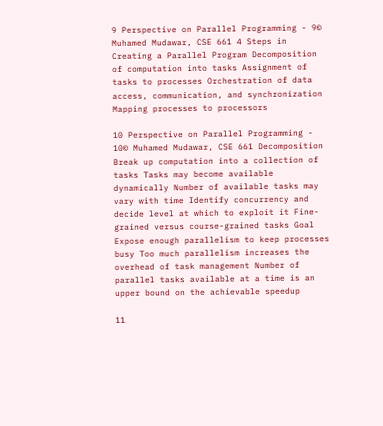9 Perspective on Parallel Programming - 9© Muhamed Mudawar, CSE 661 4 Steps in Creating a Parallel Program Decomposition of computation into tasks Assignment of tasks to processes Orchestration of data access, communication, and synchronization Mapping processes to processors

10 Perspective on Parallel Programming - 10© Muhamed Mudawar, CSE 661 Decomposition Break up computation into a collection of tasks Tasks may become available dynamically Number of available tasks may vary with time Identify concurrency and decide level at which to exploit it Fine-grained versus course-grained tasks Goal Expose enough parallelism to keep processes busy Too much parallelism increases the overhead of task management Number of parallel tasks available at a time is an upper bound on the achievable speedup

11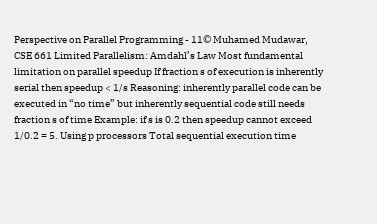Perspective on Parallel Programming - 11© Muhamed Mudawar, CSE 661 Limited Parallelism: Amdahl’s Law Most fundamental limitation on parallel speedup If fraction s of execution is inherently serial then speedup < 1/s Reasoning: inherently parallel code can be executed in “no time” but inherently sequential code still needs fraction s of time Example: if s is 0.2 then speedup cannot exceed 1/0.2 = 5. Using p processors Total sequential execution time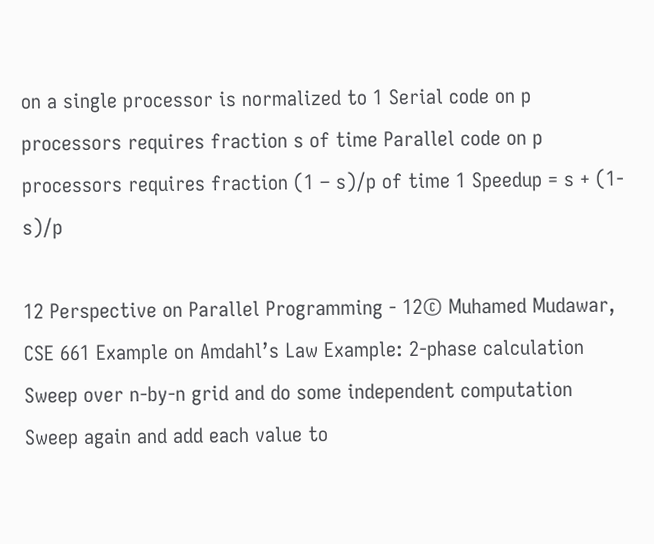on a single processor is normalized to 1 Serial code on p processors requires fraction s of time Parallel code on p processors requires fraction (1 – s)/p of time 1 Speedup = s + (1-s)/p

12 Perspective on Parallel Programming - 12© Muhamed Mudawar, CSE 661 Example on Amdahl’s Law Example: 2-phase calculation Sweep over n-by-n grid and do some independent computation Sweep again and add each value to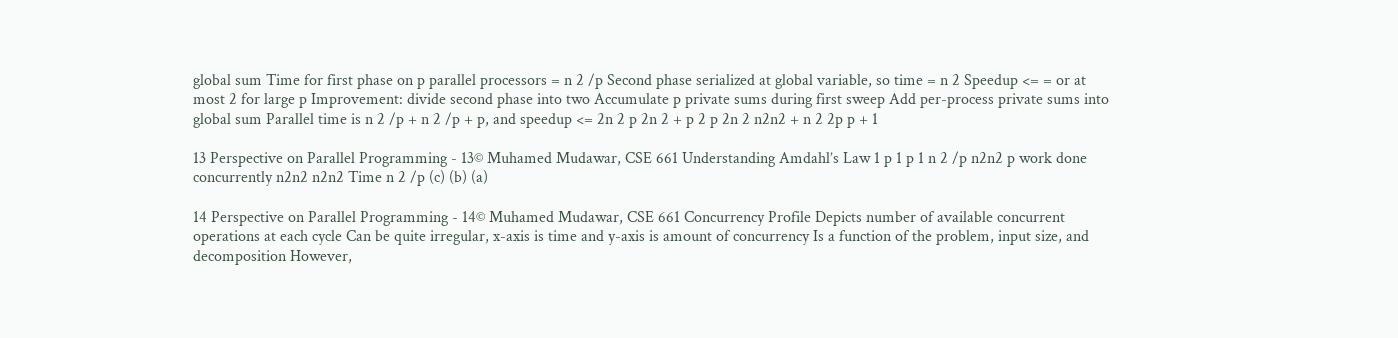global sum Time for first phase on p parallel processors = n 2 /p Second phase serialized at global variable, so time = n 2 Speedup <= = or at most 2 for large p Improvement: divide second phase into two Accumulate p private sums during first sweep Add per-process private sums into global sum Parallel time is n 2 /p + n 2 /p + p, and speedup <= 2n 2 p 2n 2 + p 2 p 2n 2 n2n2 + n 2 2p p + 1

13 Perspective on Parallel Programming - 13© Muhamed Mudawar, CSE 661 Understanding Amdahl’s Law 1 p 1 p 1 n 2 /p n2n2 p work done concurrently n2n2 n2n2 Time n 2 /p (c) (b) (a)

14 Perspective on Parallel Programming - 14© Muhamed Mudawar, CSE 661 Concurrency Profile Depicts number of available concurrent operations at each cycle Can be quite irregular, x-axis is time and y-axis is amount of concurrency Is a function of the problem, input size, and decomposition However,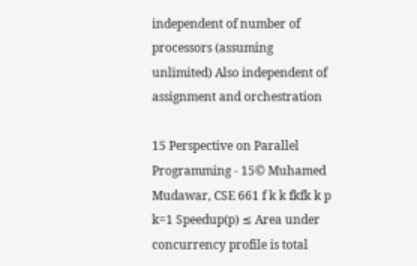independent of number of processors (assuming unlimited) Also independent of assignment and orchestration

15 Perspective on Parallel Programming - 15© Muhamed Mudawar, CSE 661 f k k fkfk k p k=1 Speedup(p) ≤ Area under concurrency profile is total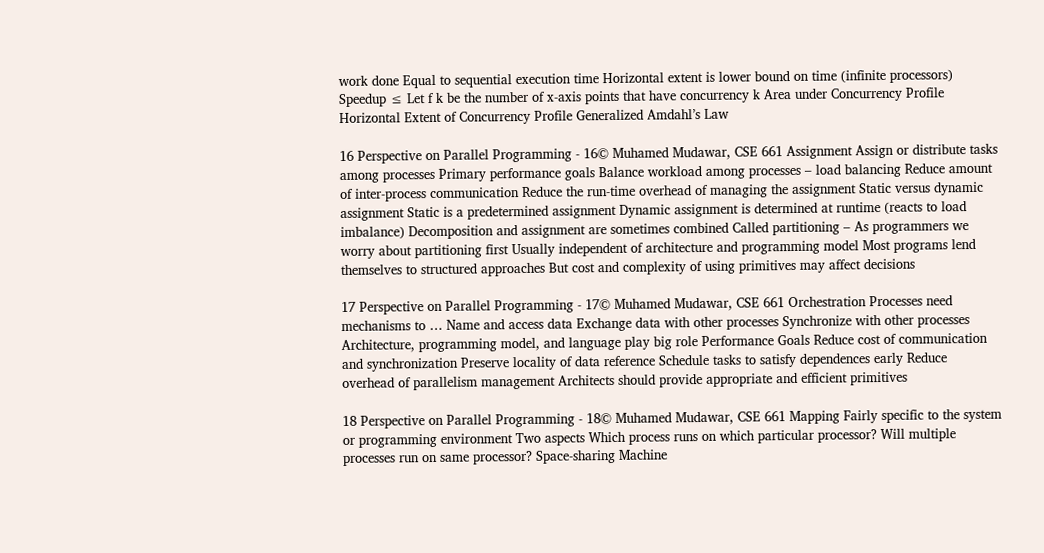work done Equal to sequential execution time Horizontal extent is lower bound on time (infinite processors) Speedup ≤ Let f k be the number of x-axis points that have concurrency k Area under Concurrency Profile Horizontal Extent of Concurrency Profile Generalized Amdahl’s Law

16 Perspective on Parallel Programming - 16© Muhamed Mudawar, CSE 661 Assignment Assign or distribute tasks among processes Primary performance goals Balance workload among processes – load balancing Reduce amount of inter-process communication Reduce the run-time overhead of managing the assignment Static versus dynamic assignment Static is a predetermined assignment Dynamic assignment is determined at runtime (reacts to load imbalance) Decomposition and assignment are sometimes combined Called partitioning – As programmers we worry about partitioning first Usually independent of architecture and programming model Most programs lend themselves to structured approaches But cost and complexity of using primitives may affect decisions

17 Perspective on Parallel Programming - 17© Muhamed Mudawar, CSE 661 Orchestration Processes need mechanisms to … Name and access data Exchange data with other processes Synchronize with other processes Architecture, programming model, and language play big role Performance Goals Reduce cost of communication and synchronization Preserve locality of data reference Schedule tasks to satisfy dependences early Reduce overhead of parallelism management Architects should provide appropriate and efficient primitives

18 Perspective on Parallel Programming - 18© Muhamed Mudawar, CSE 661 Mapping Fairly specific to the system or programming environment Two aspects Which process runs on which particular processor? Will multiple processes run on same processor? Space-sharing Machine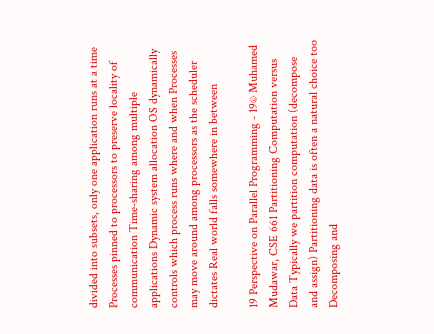divided into subsets, only one application runs at a time Processes pinned to processors to preserve locality of communication Time-sharing among multiple applications Dynamic system allocation OS dynamically controls which process runs where and when Processes may move around among processors as the scheduler dictates Real world falls somewhere in between

19 Perspective on Parallel Programming - 19© Muhamed Mudawar, CSE 661 Partitioning Computation versus Data Typically we partition computation (decompose and assign) Partitioning data is often a natural choice too Decomposing and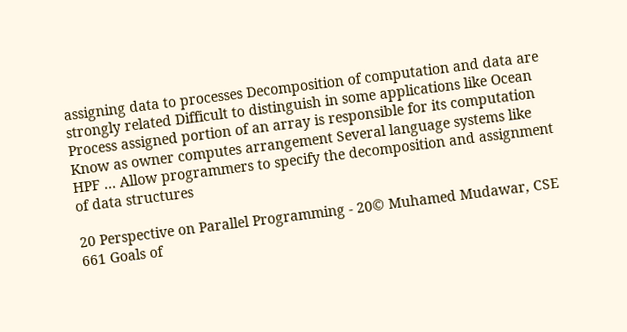assigning data to processes Decomposition of computation and data are strongly related Difficult to distinguish in some applications like Ocean Process assigned portion of an array is responsible for its computation Know as owner computes arrangement Several language systems like HPF … Allow programmers to specify the decomposition and assignment of data structures

20 Perspective on Parallel Programming - 20© Muhamed Mudawar, CSE 661 Goals of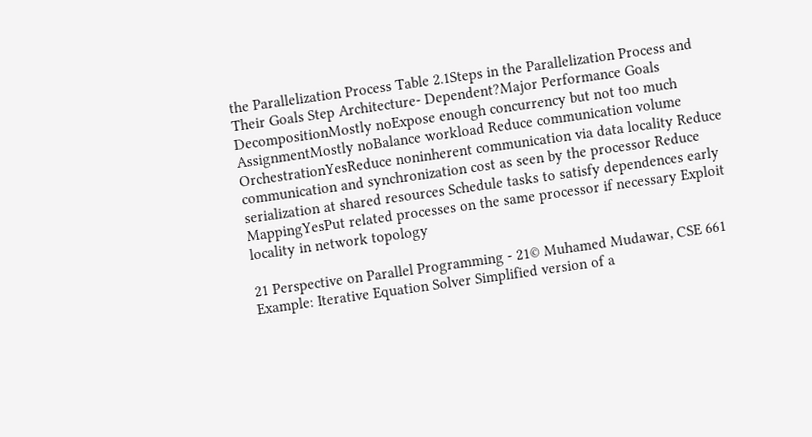the Parallelization Process Table 2.1Steps in the Parallelization Process and Their Goals Step Architecture- Dependent?Major Performance Goals DecompositionMostly noExpose enough concurrency but not too much AssignmentMostly noBalance workload Reduce communication volume OrchestrationYesReduce noninherent communication via data locality Reduce communication and synchronization cost as seen by the processor Reduce serialization at shared resources Schedule tasks to satisfy dependences early MappingYesPut related processes on the same processor if necessary Exploit locality in network topology

21 Perspective on Parallel Programming - 21© Muhamed Mudawar, CSE 661 Example: Iterative Equation Solver Simplified version of a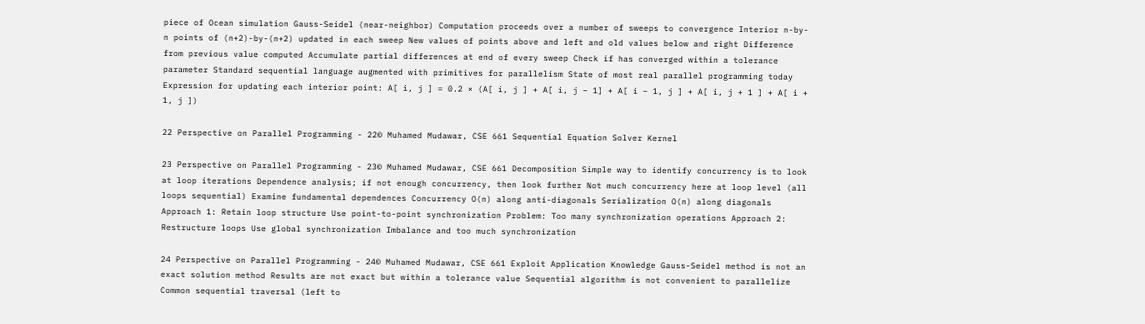piece of Ocean simulation Gauss-Seidel (near-neighbor) Computation proceeds over a number of sweeps to convergence Interior n-by-n points of (n+2)-by-(n+2) updated in each sweep New values of points above and left and old values below and right Difference from previous value computed Accumulate partial differences at end of every sweep Check if has converged within a tolerance parameter Standard sequential language augmented with primitives for parallelism State of most real parallel programming today Expression for updating each interior point: A[ i, j ] = 0.2 × (A[ i, j ] + A[ i, j – 1] + A[ i – 1, j ] + A[ i, j + 1 ] + A[ i + 1, j ])

22 Perspective on Parallel Programming - 22© Muhamed Mudawar, CSE 661 Sequential Equation Solver Kernel

23 Perspective on Parallel Programming - 23© Muhamed Mudawar, CSE 661 Decomposition Simple way to identify concurrency is to look at loop iterations Dependence analysis; if not enough concurrency, then look further Not much concurrency here at loop level (all loops sequential) Examine fundamental dependences Concurrency O(n) along anti-diagonals Serialization O(n) along diagonals Approach 1: Retain loop structure Use point-to-point synchronization Problem: Too many synchronization operations Approach 2: Restructure loops Use global synchronization Imbalance and too much synchronization

24 Perspective on Parallel Programming - 24© Muhamed Mudawar, CSE 661 Exploit Application Knowledge Gauss-Seidel method is not an exact solution method Results are not exact but within a tolerance value Sequential algorithm is not convenient to parallelize Common sequential traversal (left to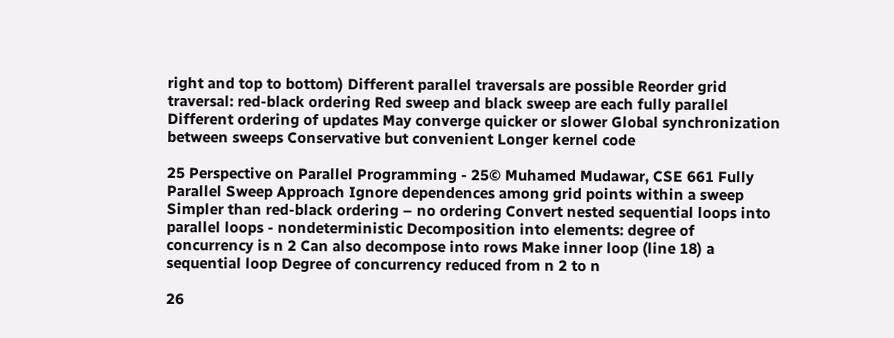right and top to bottom) Different parallel traversals are possible Reorder grid traversal: red-black ordering Red sweep and black sweep are each fully parallel Different ordering of updates May converge quicker or slower Global synchronization between sweeps Conservative but convenient Longer kernel code

25 Perspective on Parallel Programming - 25© Muhamed Mudawar, CSE 661 Fully Parallel Sweep Approach Ignore dependences among grid points within a sweep Simpler than red-black ordering – no ordering Convert nested sequential loops into parallel loops - nondeterministic Decomposition into elements: degree of concurrency is n 2 Can also decompose into rows Make inner loop (line 18) a sequential loop Degree of concurrency reduced from n 2 to n

26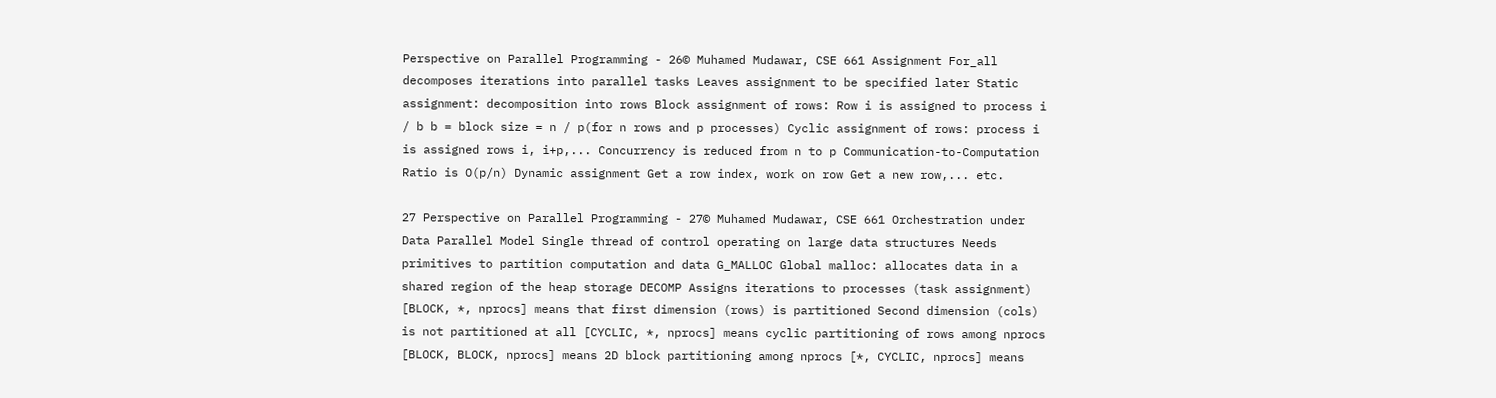Perspective on Parallel Programming - 26© Muhamed Mudawar, CSE 661 Assignment For_all decomposes iterations into parallel tasks Leaves assignment to be specified later Static assignment: decomposition into rows Block assignment of rows: Row i is assigned to process i / b b = block size = n / p(for n rows and p processes) Cyclic assignment of rows: process i is assigned rows i, i+p,... Concurrency is reduced from n to p Communication-to-Computation Ratio is O(p/n) Dynamic assignment Get a row index, work on row Get a new row,... etc.

27 Perspective on Parallel Programming - 27© Muhamed Mudawar, CSE 661 Orchestration under Data Parallel Model Single thread of control operating on large data structures Needs primitives to partition computation and data G_MALLOC Global malloc: allocates data in a shared region of the heap storage DECOMP Assigns iterations to processes (task assignment) [BLOCK, *, nprocs] means that first dimension (rows) is partitioned Second dimension (cols) is not partitioned at all [CYCLIC, *, nprocs] means cyclic partitioning of rows among nprocs [BLOCK, BLOCK, nprocs] means 2D block partitioning among nprocs [*, CYCLIC, nprocs] means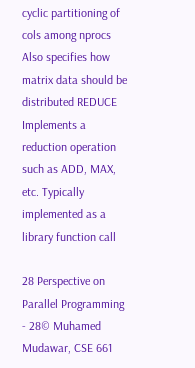cyclic partitioning of cols among nprocs Also specifies how matrix data should be distributed REDUCE Implements a reduction operation such as ADD, MAX, etc. Typically implemented as a library function call

28 Perspective on Parallel Programming - 28© Muhamed Mudawar, CSE 661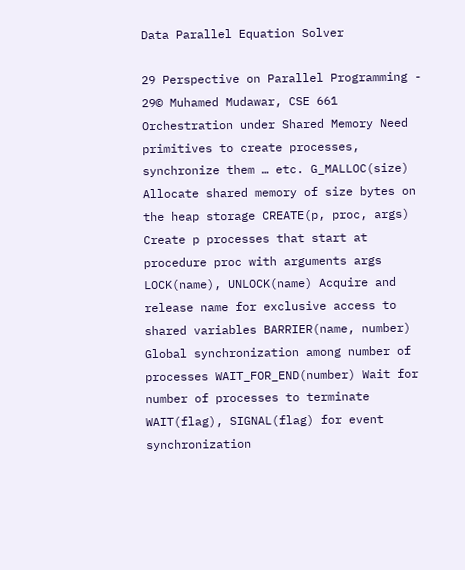Data Parallel Equation Solver

29 Perspective on Parallel Programming - 29© Muhamed Mudawar, CSE 661 Orchestration under Shared Memory Need primitives to create processes, synchronize them … etc. G_MALLOC(size) Allocate shared memory of size bytes on the heap storage CREATE(p, proc, args) Create p processes that start at procedure proc with arguments args LOCK(name), UNLOCK(name) Acquire and release name for exclusive access to shared variables BARRIER(name, number) Global synchronization among number of processes WAIT_FOR_END(number) Wait for number of processes to terminate WAIT(flag), SIGNAL(flag) for event synchronization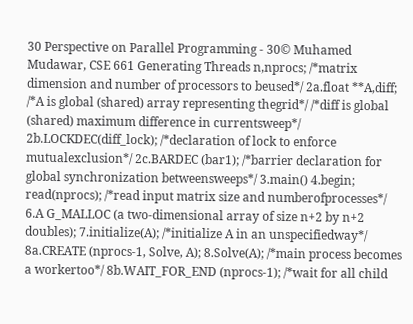30 Perspective on Parallel Programming - 30© Muhamed Mudawar, CSE 661 Generating Threads n,nprocs; /*matrix dimension and number of processors to beused*/ 2a.float **A,diff; /*A is global (shared) array representing thegrid*/ /*diff is global (shared) maximum difference in currentsweep*/ 2b.LOCKDEC(diff_lock); /*declaration of lock to enforce mutualexclusion*/ 2c.BARDEC (bar1); /*barrier declaration for global synchronization betweensweeps*/ 3.main() 4.begin; read(nprocs); /*read input matrix size and numberofprocesses*/ 6.A G_MALLOC (a two-dimensional array of size n+2 by n+2 doubles); 7.initialize(A); /*initialize A in an unspecifiedway*/ 8a.CREATE (nprocs-1, Solve, A); 8.Solve(A); /*main process becomes a workertoo*/ 8b.WAIT_FOR_END (nprocs-1); /*wait for all child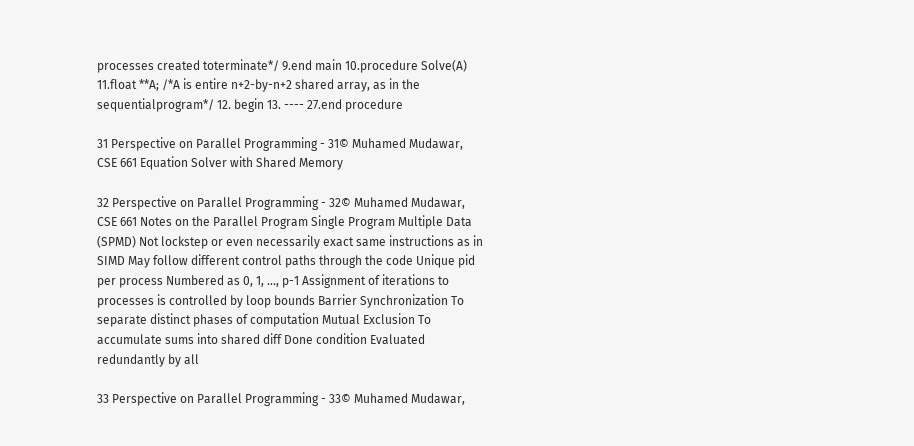processes created toterminate*/ 9.end main 10.procedure Solve(A) 11.float **A; /*A is entire n+2-by-n+2 shared array, as in the sequentialprogram*/ 12. begin 13. ---- 27.end procedure

31 Perspective on Parallel Programming - 31© Muhamed Mudawar, CSE 661 Equation Solver with Shared Memory

32 Perspective on Parallel Programming - 32© Muhamed Mudawar, CSE 661 Notes on the Parallel Program Single Program Multiple Data (SPMD) Not lockstep or even necessarily exact same instructions as in SIMD May follow different control paths through the code Unique pid per process Numbered as 0, 1, …, p-1 Assignment of iterations to processes is controlled by loop bounds Barrier Synchronization To separate distinct phases of computation Mutual Exclusion To accumulate sums into shared diff Done condition Evaluated redundantly by all

33 Perspective on Parallel Programming - 33© Muhamed Mudawar,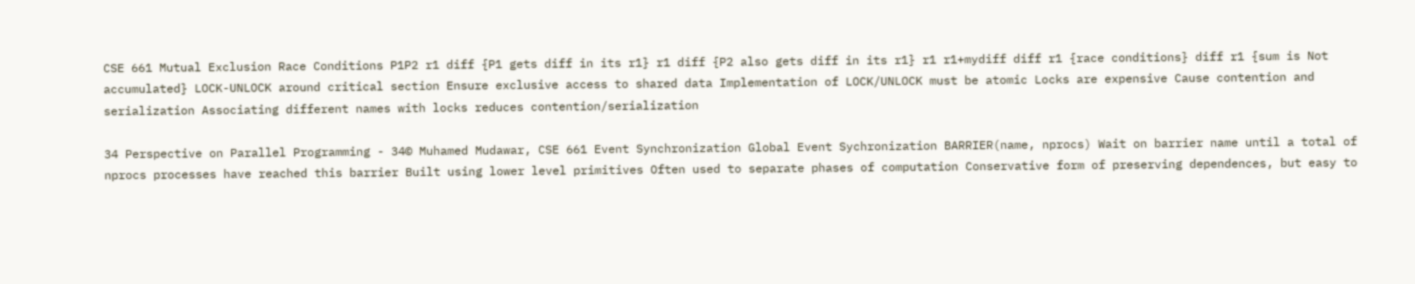CSE 661 Mutual Exclusion Race Conditions P1P2 r1 diff {P1 gets diff in its r1} r1 diff {P2 also gets diff in its r1} r1 r1+mydiff diff r1 {race conditions} diff r1 {sum is Not accumulated} LOCK-UNLOCK around critical section Ensure exclusive access to shared data Implementation of LOCK/UNLOCK must be atomic Locks are expensive Cause contention and serialization Associating different names with locks reduces contention/serialization

34 Perspective on Parallel Programming - 34© Muhamed Mudawar, CSE 661 Event Synchronization Global Event Sychronization BARRIER(name, nprocs) Wait on barrier name until a total of nprocs processes have reached this barrier Built using lower level primitives Often used to separate phases of computation Conservative form of preserving dependences, but easy to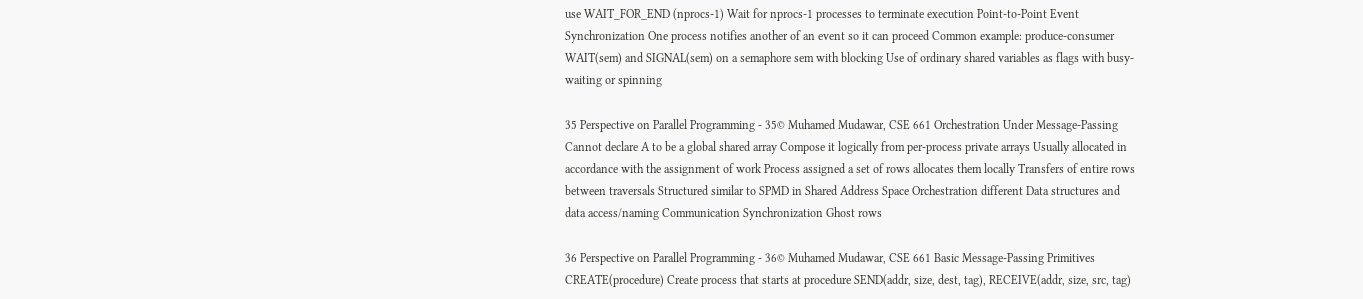use WAIT_FOR_END (nprocs-1) Wait for nprocs-1 processes to terminate execution Point-to-Point Event Synchronization One process notifies another of an event so it can proceed Common example: produce-consumer WAIT(sem) and SIGNAL(sem) on a semaphore sem with blocking Use of ordinary shared variables as flags with busy-waiting or spinning

35 Perspective on Parallel Programming - 35© Muhamed Mudawar, CSE 661 Orchestration Under Message-Passing Cannot declare A to be a global shared array Compose it logically from per-process private arrays Usually allocated in accordance with the assignment of work Process assigned a set of rows allocates them locally Transfers of entire rows between traversals Structured similar to SPMD in Shared Address Space Orchestration different Data structures and data access/naming Communication Synchronization Ghost rows

36 Perspective on Parallel Programming - 36© Muhamed Mudawar, CSE 661 Basic Message-Passing Primitives CREATE(procedure) Create process that starts at procedure SEND(addr, size, dest, tag), RECEIVE(addr, size, src, tag)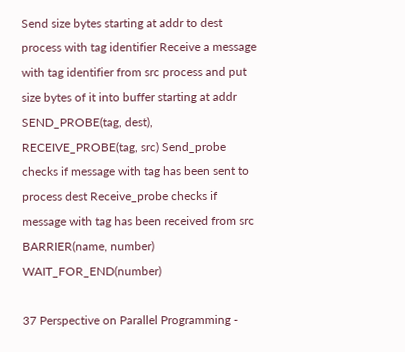Send size bytes starting at addr to dest process with tag identifier Receive a message with tag identifier from src process and put size bytes of it into buffer starting at addr SEND_PROBE(tag, dest), RECEIVE_PROBE(tag, src) Send_probe checks if message with tag has been sent to process dest Receive_probe checks if message with tag has been received from src BARRIER(name, number) WAIT_FOR_END(number)

37 Perspective on Parallel Programming -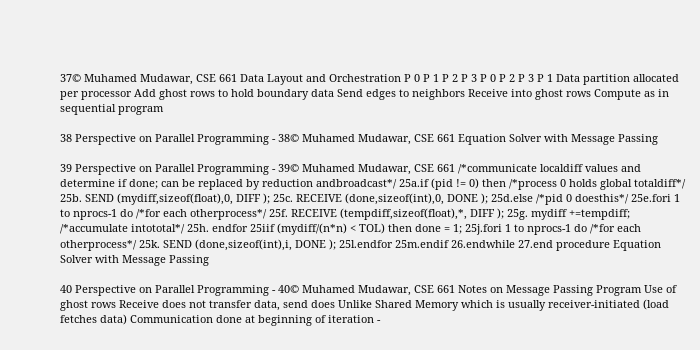37© Muhamed Mudawar, CSE 661 Data Layout and Orchestration P 0 P 1 P 2 P 3 P 0 P 2 P 3 P 1 Data partition allocated per processor Add ghost rows to hold boundary data Send edges to neighbors Receive into ghost rows Compute as in sequential program

38 Perspective on Parallel Programming - 38© Muhamed Mudawar, CSE 661 Equation Solver with Message Passing

39 Perspective on Parallel Programming - 39© Muhamed Mudawar, CSE 661 /*communicate localdiff values and determine if done; can be replaced by reduction andbroadcast*/ 25a.if (pid != 0) then /*process 0 holds global totaldiff*/ 25b. SEND (mydiff,sizeof(float),0, DIFF ); 25c. RECEIVE (done,sizeof(int),0, DONE ); 25d.else /*pid 0 doesthis*/ 25e.fori 1 to nprocs-1 do /*for each otherprocess*/ 25f. RECEIVE (tempdiff,sizeof(float),*, DIFF ); 25g. mydiff +=tempdiff; /*accumulate intototal*/ 25h. endfor 25iif (mydiff/(n*n) < TOL) then done = 1; 25j.fori 1 to nprocs-1 do /*for each otherprocess*/ 25k. SEND (done,sizeof(int),i, DONE ); 25l.endfor 25m.endif 26.endwhile 27.end procedure Equation Solver with Message Passing

40 Perspective on Parallel Programming - 40© Muhamed Mudawar, CSE 661 Notes on Message Passing Program Use of ghost rows Receive does not transfer data, send does Unlike Shared Memory which is usually receiver-initiated (load fetches data) Communication done at beginning of iteration -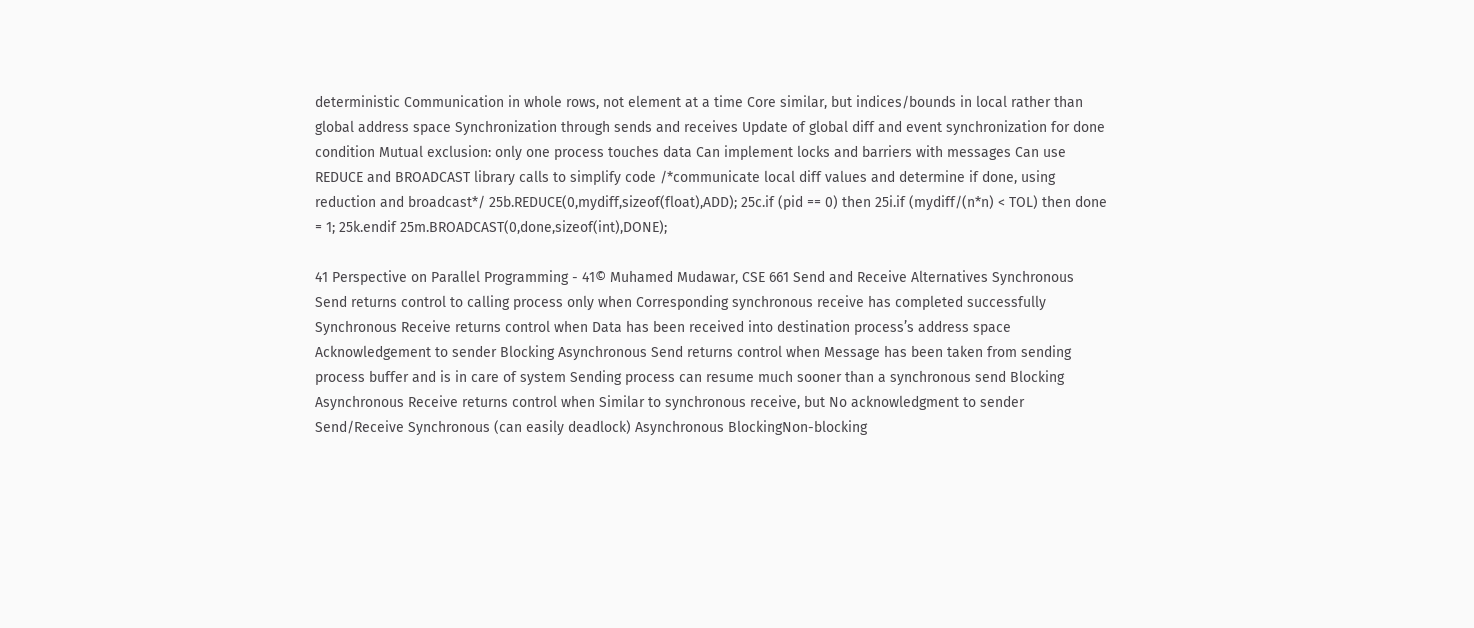deterministic Communication in whole rows, not element at a time Core similar, but indices/bounds in local rather than global address space Synchronization through sends and receives Update of global diff and event synchronization for done condition Mutual exclusion: only one process touches data Can implement locks and barriers with messages Can use REDUCE and BROADCAST library calls to simplify code /*communicate local diff values and determine if done, using reduction and broadcast*/ 25b.REDUCE(0,mydiff,sizeof(float),ADD); 25c.if (pid == 0) then 25i.if (mydiff/(n*n) < TOL) then done = 1; 25k.endif 25m.BROADCAST(0,done,sizeof(int),DONE);

41 Perspective on Parallel Programming - 41© Muhamed Mudawar, CSE 661 Send and Receive Alternatives Synchronous Send returns control to calling process only when Corresponding synchronous receive has completed successfully Synchronous Receive returns control when Data has been received into destination process’s address space Acknowledgement to sender Blocking Asynchronous Send returns control when Message has been taken from sending process buffer and is in care of system Sending process can resume much sooner than a synchronous send Blocking Asynchronous Receive returns control when Similar to synchronous receive, but No acknowledgment to sender Send/Receive Synchronous (can easily deadlock) Asynchronous BlockingNon-blocking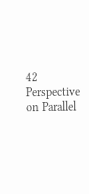42 Perspective on Parallel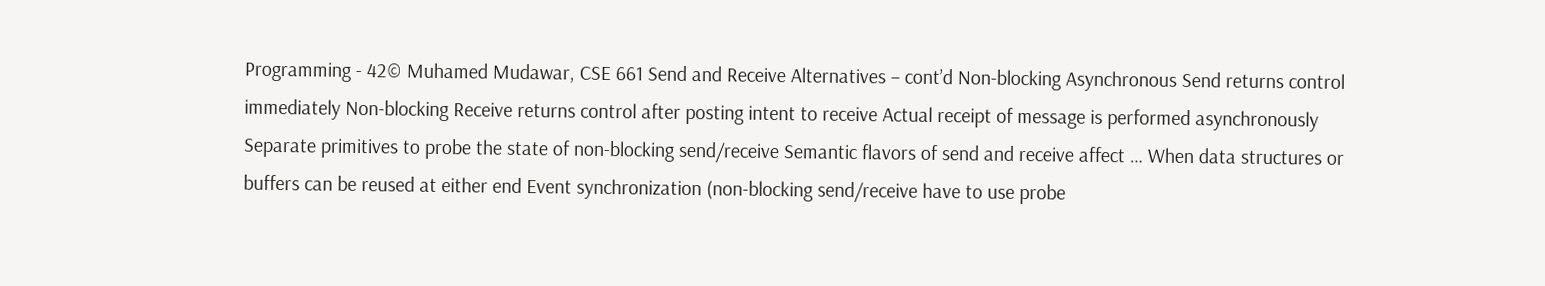Programming - 42© Muhamed Mudawar, CSE 661 Send and Receive Alternatives – cont’d Non-blocking Asynchronous Send returns control immediately Non-blocking Receive returns control after posting intent to receive Actual receipt of message is performed asynchronously Separate primitives to probe the state of non-blocking send/receive Semantic flavors of send and receive affect … When data structures or buffers can be reused at either end Event synchronization (non-blocking send/receive have to use probe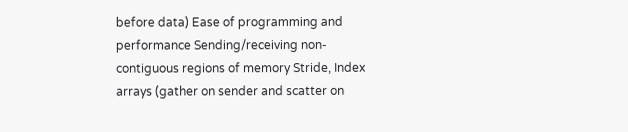before data) Ease of programming and performance Sending/receiving non-contiguous regions of memory Stride, Index arrays (gather on sender and scatter on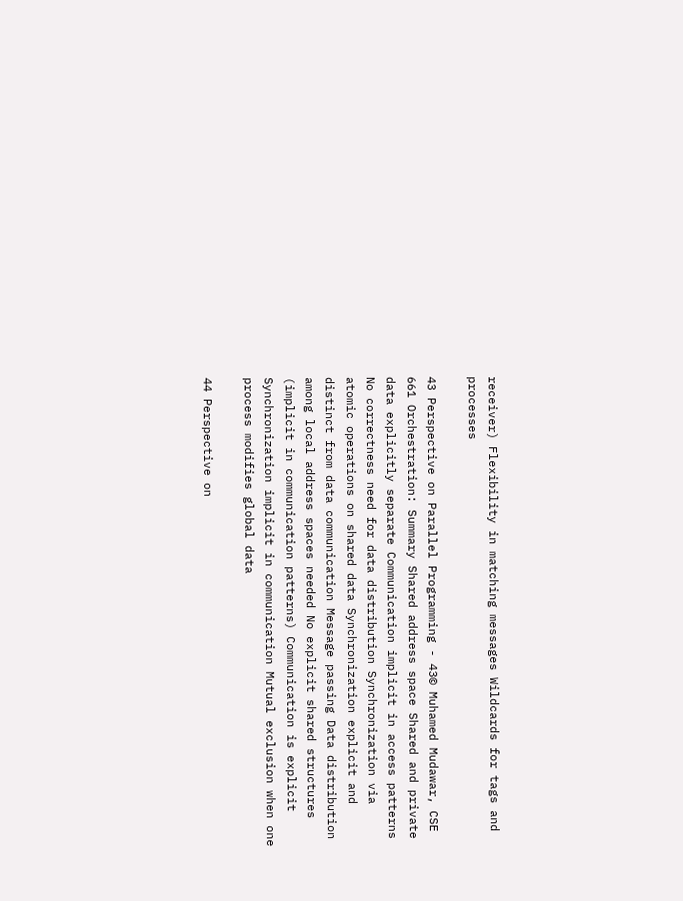receiver) Flexibility in matching messages Wildcards for tags and processes

43 Perspective on Parallel Programming - 43© Muhamed Mudawar, CSE 661 Orchestration: Summary Shared address space Shared and private data explicitly separate Communication implicit in access patterns No correctness need for data distribution Synchronization via atomic operations on shared data Synchronization explicit and distinct from data communication Message passing Data distribution among local address spaces needed No explicit shared structures (implicit in communication patterns) Communication is explicit Synchronization implicit in communication Mutual exclusion when one process modifies global data

44 Perspective on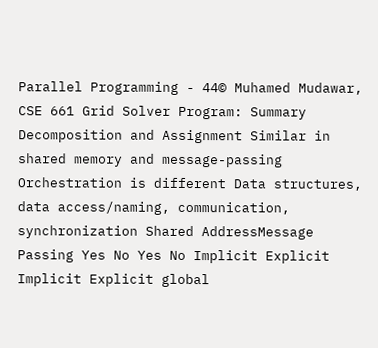Parallel Programming - 44© Muhamed Mudawar, CSE 661 Grid Solver Program: Summary Decomposition and Assignment Similar in shared memory and message-passing Orchestration is different Data structures, data access/naming, communication, synchronization Shared AddressMessage Passing Yes No Yes No Implicit Explicit Implicit Explicit global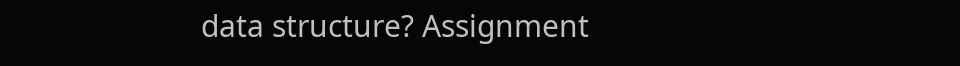data structure? Assignment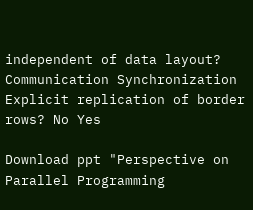independent of data layout? Communication Synchronization Explicit replication of border rows? No Yes

Download ppt "Perspective on Parallel Programming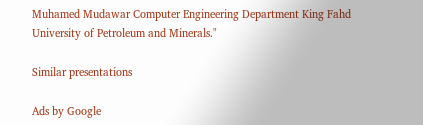Muhamed Mudawar Computer Engineering Department King Fahd University of Petroleum and Minerals."

Similar presentations

Ads by Google